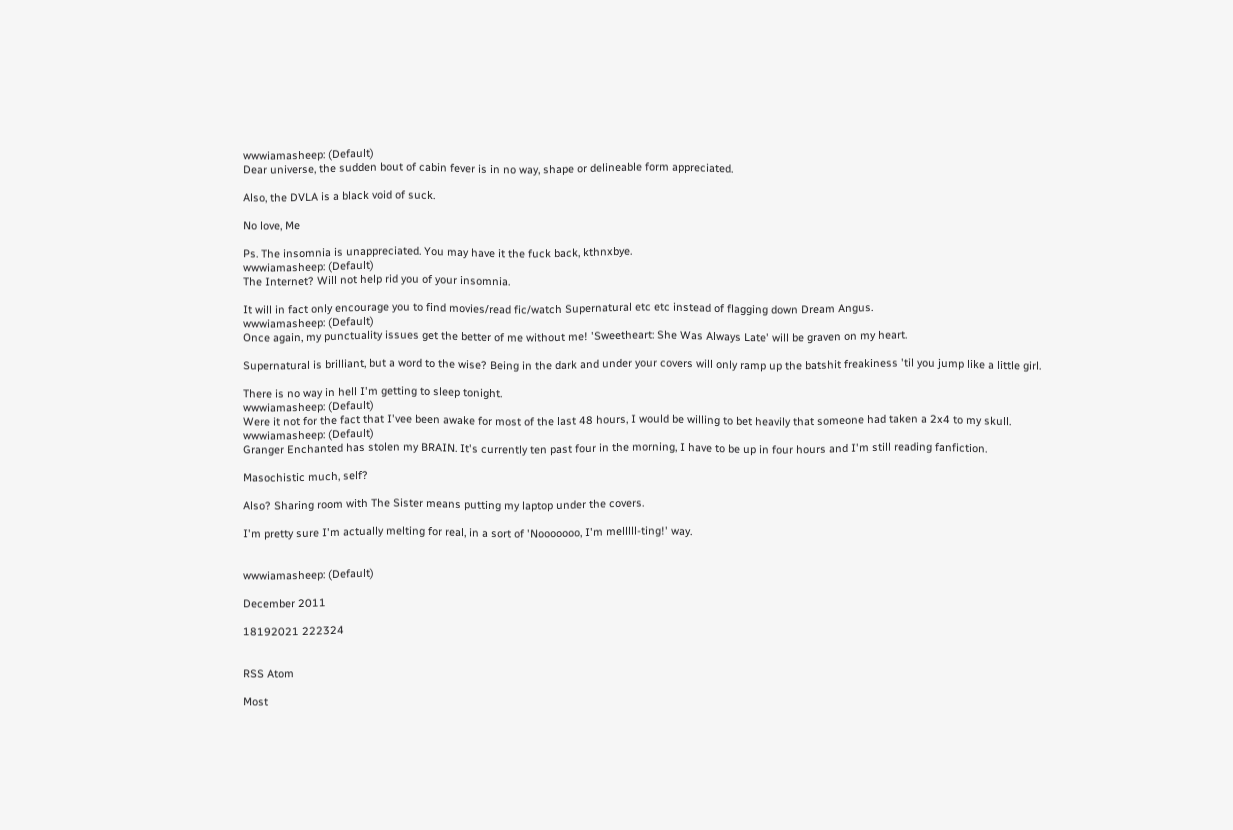wwwiamasheep: (Default)
Dear universe, the sudden bout of cabin fever is in no way, shape or delineable form appreciated.

Also, the DVLA is a black void of suck.

No love, Me

Ps. The insomnia is unappreciated. You may have it the fuck back, kthnxbye.
wwwiamasheep: (Default)
The Internet? Will not help rid you of your insomnia.

It will in fact only encourage you to find movies/read fic/watch Supernatural etc etc instead of flagging down Dream Angus.
wwwiamasheep: (Default)
Once again, my punctuality issues get the better of me without me! 'Sweetheart: She Was Always Late' will be graven on my heart.

Supernatural is brilliant, but a word to the wise? Being in the dark and under your covers will only ramp up the batshit freakiness 'til you jump like a little girl.

There is no way in hell I'm getting to sleep tonight.
wwwiamasheep: (Default)
Were it not for the fact that I'vee been awake for most of the last 48 hours, I would be willing to bet heavily that someone had taken a 2x4 to my skull.
wwwiamasheep: (Default)
Granger Enchanted has stolen my BRAIN. It's currently ten past four in the morning, I have to be up in four hours and I'm still reading fanfiction.

Masochistic much, self?

Also? Sharing room with The Sister means putting my laptop under the covers.

I'm pretty sure I'm actually melting for real, in a sort of 'Nooooooo, I'm melllll-ting!' way.


wwwiamasheep: (Default)

December 2011

18192021 222324


RSS Atom

Most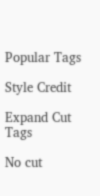Popular Tags

Style Credit

Expand Cut Tags

No cut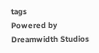tags
Powered by Dreamwidth Studios